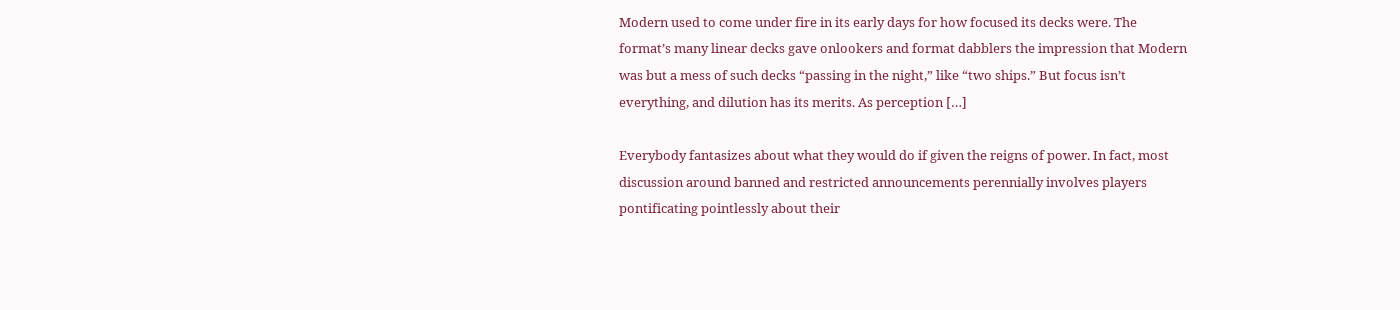Modern used to come under fire in its early days for how focused its decks were. The format’s many linear decks gave onlookers and format dabblers the impression that Modern was but a mess of such decks “passing in the night,” like “two ships.” But focus isn’t everything, and dilution has its merits. As perception […]

Everybody fantasizes about what they would do if given the reigns of power. In fact, most discussion around banned and restricted announcements perennially involves players pontificating pointlessly about their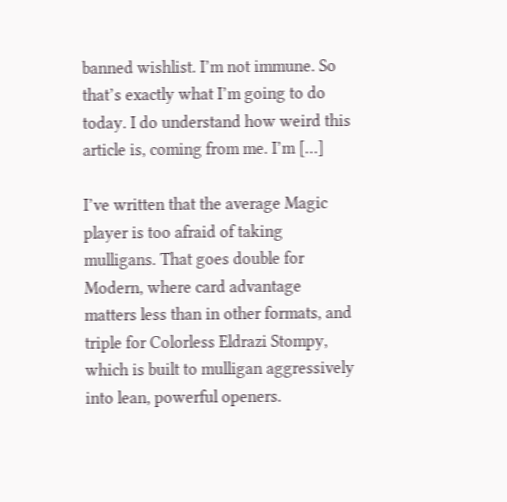banned wishlist. I’m not immune. So that’s exactly what I’m going to do today. I do understand how weird this article is, coming from me. I’m […]

I’ve written that the average Magic player is too afraid of taking mulligans. That goes double for Modern, where card advantage matters less than in other formats, and triple for Colorless Eldrazi Stompy, which is built to mulligan aggressively into lean, powerful openers.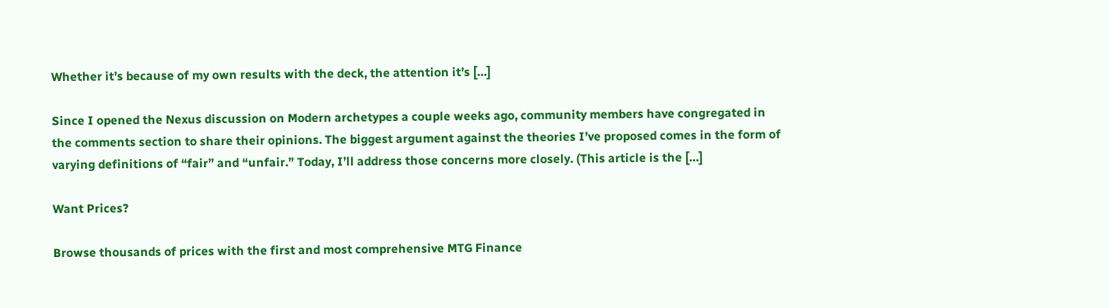Whether it’s because of my own results with the deck, the attention it’s […]

Since I opened the Nexus discussion on Modern archetypes a couple weeks ago, community members have congregated in the comments section to share their opinions. The biggest argument against the theories I’ve proposed comes in the form of varying definitions of “fair” and “unfair.” Today, I’ll address those concerns more closely. (This article is the […]

Want Prices?

Browse thousands of prices with the first and most comprehensive MTG Finance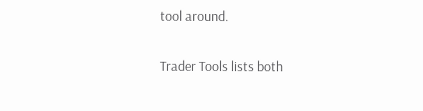tool around.

Trader Tools lists both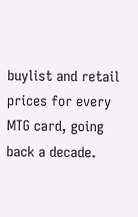buylist and retail prices for every MTG card, going back a decade.